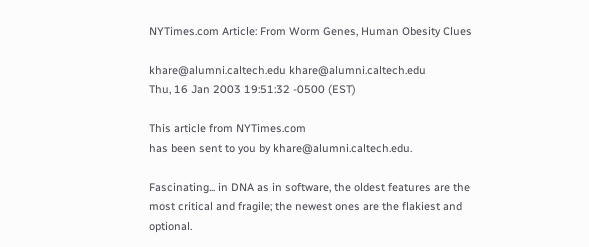NYTimes.com Article: From Worm Genes, Human Obesity Clues

khare@alumni.caltech.edu khare@alumni.caltech.edu
Thu, 16 Jan 2003 19:51:32 -0500 (EST)

This article from NYTimes.com
has been sent to you by khare@alumni.caltech.edu.

Fascinating... in DNA as in software, the oldest features are the most critical and fragile; the newest ones are the flakiest and optional.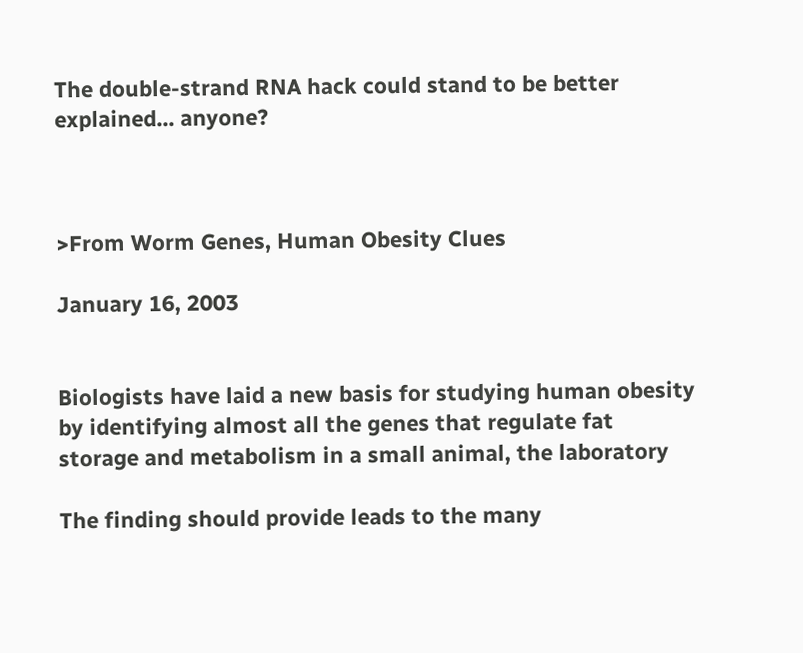The double-strand RNA hack could stand to be better explained... anyone?



>From Worm Genes, Human Obesity Clues

January 16, 2003


Biologists have laid a new basis for studying human obesity
by identifying almost all the genes that regulate fat
storage and metabolism in a small animal, the laboratory

The finding should provide leads to the many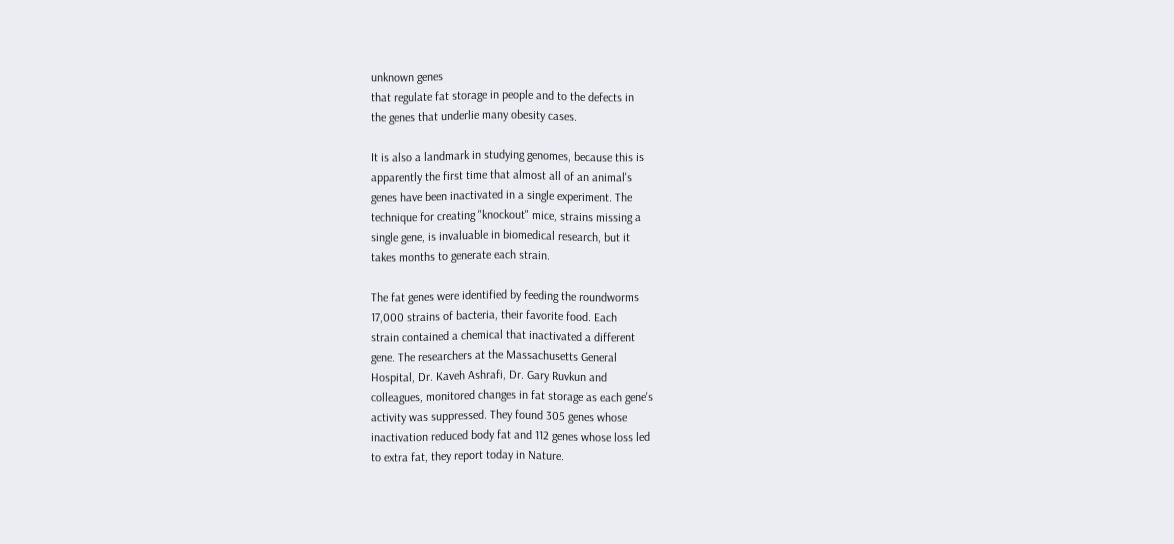unknown genes
that regulate fat storage in people and to the defects in
the genes that underlie many obesity cases.

It is also a landmark in studying genomes, because this is
apparently the first time that almost all of an animal's
genes have been inactivated in a single experiment. The
technique for creating "knockout" mice, strains missing a
single gene, is invaluable in biomedical research, but it
takes months to generate each strain.

The fat genes were identified by feeding the roundworms
17,000 strains of bacteria, their favorite food. Each
strain contained a chemical that inactivated a different
gene. The researchers at the Massachusetts General
Hospital, Dr. Kaveh Ashrafi, Dr. Gary Ruvkun and
colleagues, monitored changes in fat storage as each gene's
activity was suppressed. They found 305 genes whose
inactivation reduced body fat and 112 genes whose loss led
to extra fat, they report today in Nature.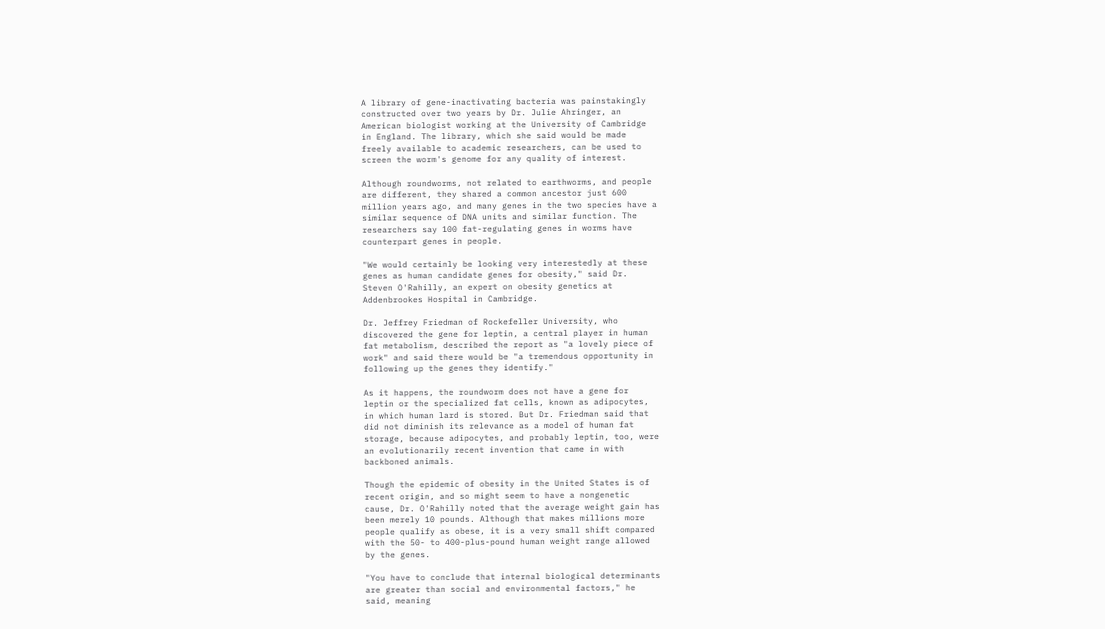A library of gene-inactivating bacteria was painstakingly
constructed over two years by Dr. Julie Ahringer, an
American biologist working at the University of Cambridge
in England. The library, which she said would be made
freely available to academic researchers, can be used to
screen the worm's genome for any quality of interest.

Although roundworms, not related to earthworms, and people
are different, they shared a common ancestor just 600
million years ago, and many genes in the two species have a
similar sequence of DNA units and similar function. The
researchers say 100 fat-regulating genes in worms have
counterpart genes in people.

"We would certainly be looking very interestedly at these
genes as human candidate genes for obesity," said Dr.
Steven O'Rahilly, an expert on obesity genetics at
Addenbrookes Hospital in Cambridge.

Dr. Jeffrey Friedman of Rockefeller University, who
discovered the gene for leptin, a central player in human
fat metabolism, described the report as "a lovely piece of
work" and said there would be "a tremendous opportunity in
following up the genes they identify."

As it happens, the roundworm does not have a gene for
leptin or the specialized fat cells, known as adipocytes,
in which human lard is stored. But Dr. Friedman said that
did not diminish its relevance as a model of human fat
storage, because adipocytes, and probably leptin, too, were
an evolutionarily recent invention that came in with
backboned animals.

Though the epidemic of obesity in the United States is of
recent origin, and so might seem to have a nongenetic
cause, Dr. O'Rahilly noted that the average weight gain has
been merely 10 pounds. Although that makes millions more
people qualify as obese, it is a very small shift compared
with the 50- to 400-plus-pound human weight range allowed
by the genes.

"You have to conclude that internal biological determinants
are greater than social and environmental factors," he
said, meaning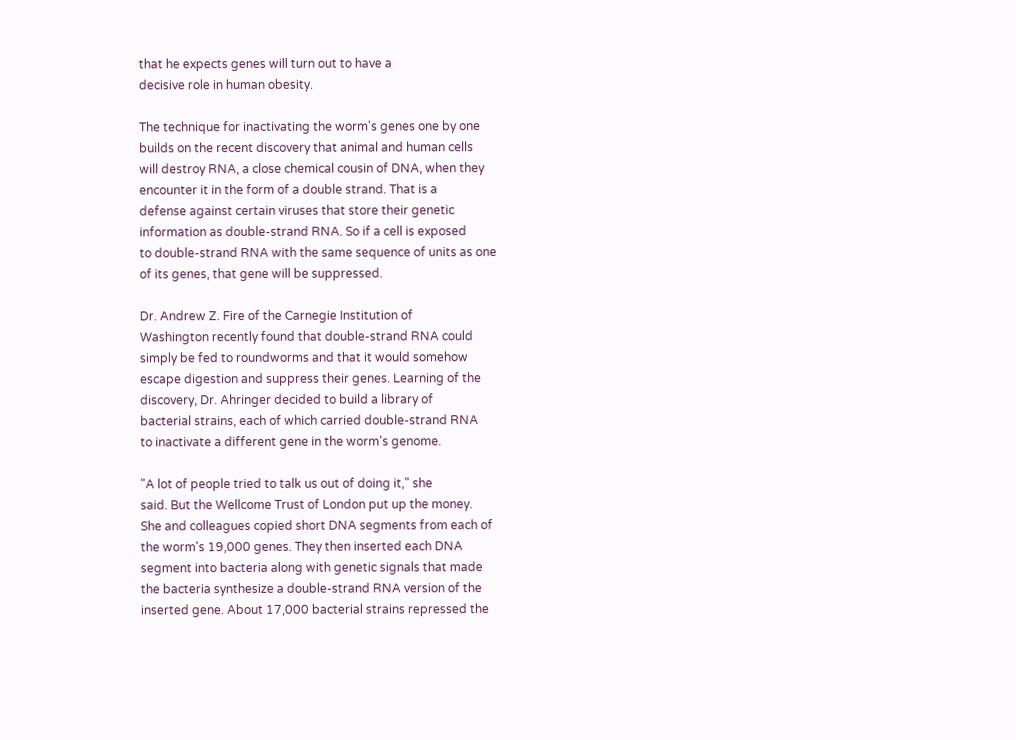that he expects genes will turn out to have a
decisive role in human obesity.

The technique for inactivating the worm's genes one by one
builds on the recent discovery that animal and human cells
will destroy RNA, a close chemical cousin of DNA, when they
encounter it in the form of a double strand. That is a
defense against certain viruses that store their genetic
information as double-strand RNA. So if a cell is exposed
to double-strand RNA with the same sequence of units as one
of its genes, that gene will be suppressed.

Dr. Andrew Z. Fire of the Carnegie Institution of
Washington recently found that double-strand RNA could
simply be fed to roundworms and that it would somehow
escape digestion and suppress their genes. Learning of the
discovery, Dr. Ahringer decided to build a library of
bacterial strains, each of which carried double-strand RNA
to inactivate a different gene in the worm's genome.

"A lot of people tried to talk us out of doing it," she
said. But the Wellcome Trust of London put up the money.
She and colleagues copied short DNA segments from each of
the worm's 19,000 genes. They then inserted each DNA
segment into bacteria along with genetic signals that made
the bacteria synthesize a double-strand RNA version of the
inserted gene. About 17,000 bacterial strains repressed the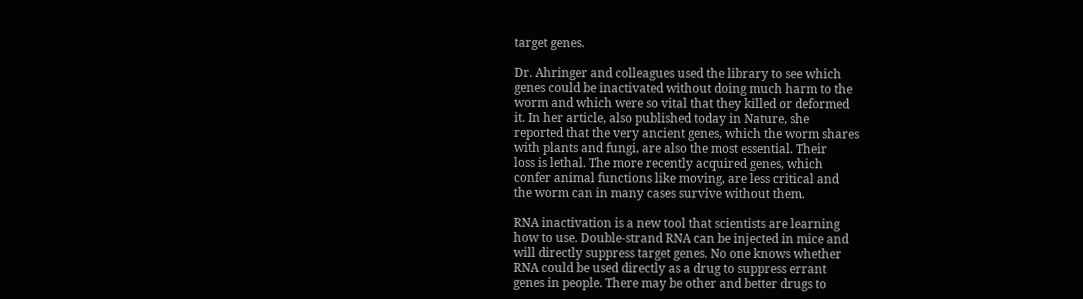target genes.

Dr. Ahringer and colleagues used the library to see which
genes could be inactivated without doing much harm to the
worm and which were so vital that they killed or deformed
it. In her article, also published today in Nature, she
reported that the very ancient genes, which the worm shares
with plants and fungi, are also the most essential. Their
loss is lethal. The more recently acquired genes, which
confer animal functions like moving, are less critical and
the worm can in many cases survive without them.

RNA inactivation is a new tool that scientists are learning
how to use. Double-strand RNA can be injected in mice and
will directly suppress target genes. No one knows whether
RNA could be used directly as a drug to suppress errant
genes in people. There may be other and better drugs to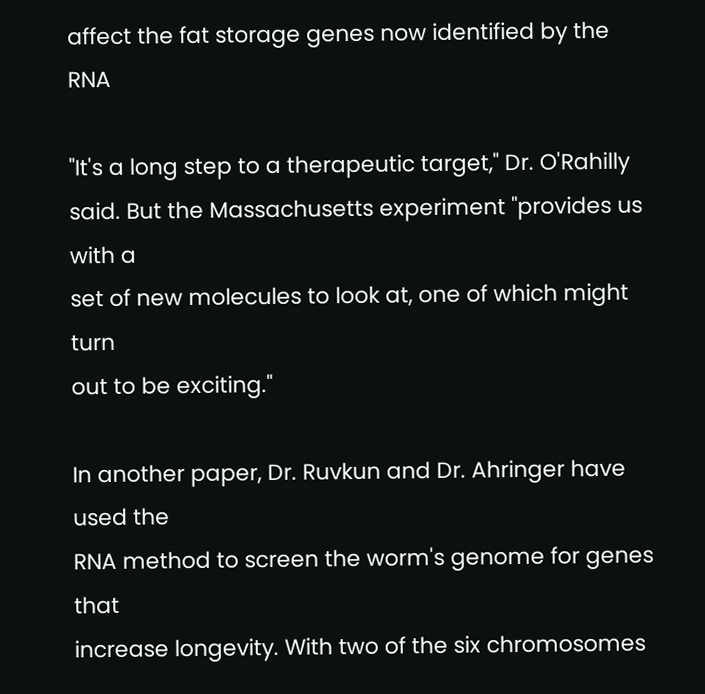affect the fat storage genes now identified by the RNA

"It's a long step to a therapeutic target," Dr. O'Rahilly
said. But the Massachusetts experiment "provides us with a
set of new molecules to look at, one of which might turn
out to be exciting."

In another paper, Dr. Ruvkun and Dr. Ahringer have used the
RNA method to screen the worm's genome for genes that
increase longevity. With two of the six chromosomes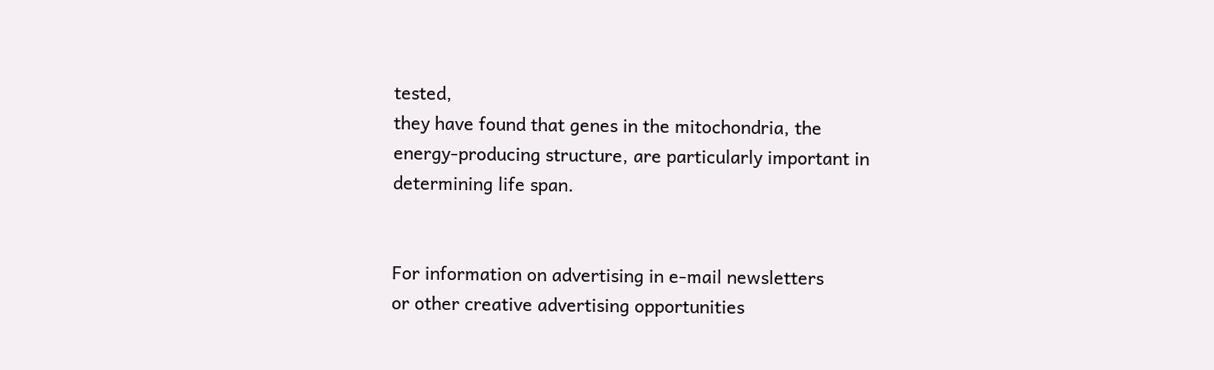tested,
they have found that genes in the mitochondria, the
energy-producing structure, are particularly important in
determining life span.


For information on advertising in e-mail newsletters
or other creative advertising opportunities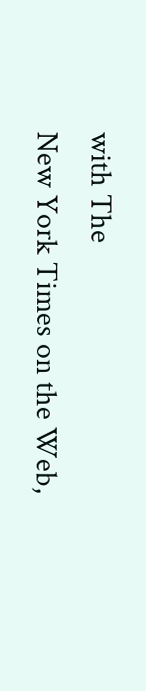with The
New York Times on the Web,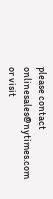please contact
onlinesales@nytimes.com or visit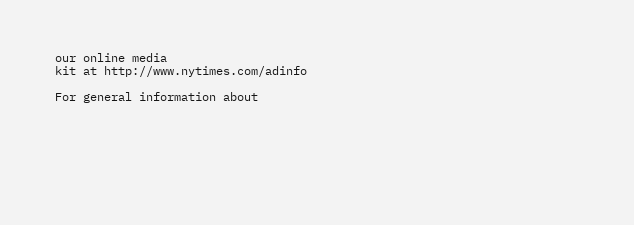our online media
kit at http://www.nytimes.com/adinfo

For general information about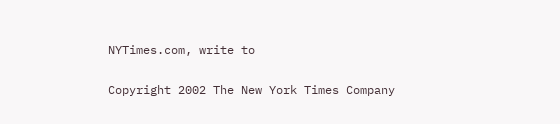NYTimes.com, write to

Copyright 2002 The New York Times Company